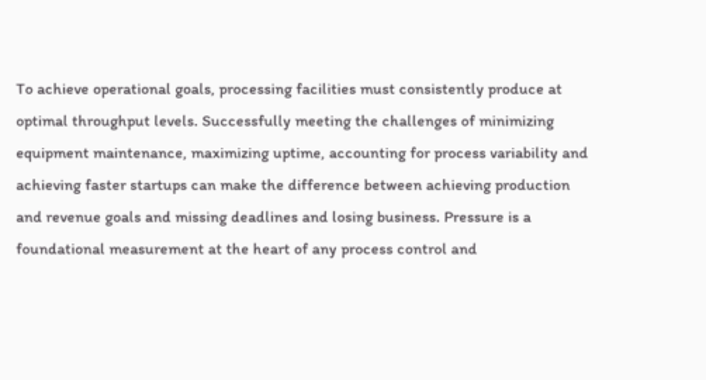To achieve operational goals, processing facilities must consistently produce at optimal throughput levels. Successfully meeting the challenges of minimizing equipment maintenance, maximizing uptime, accounting for process variability and achieving faster startups can make the difference between achieving production and revenue goals and missing deadlines and losing business. Pressure is a foundational measurement at the heart of any process control and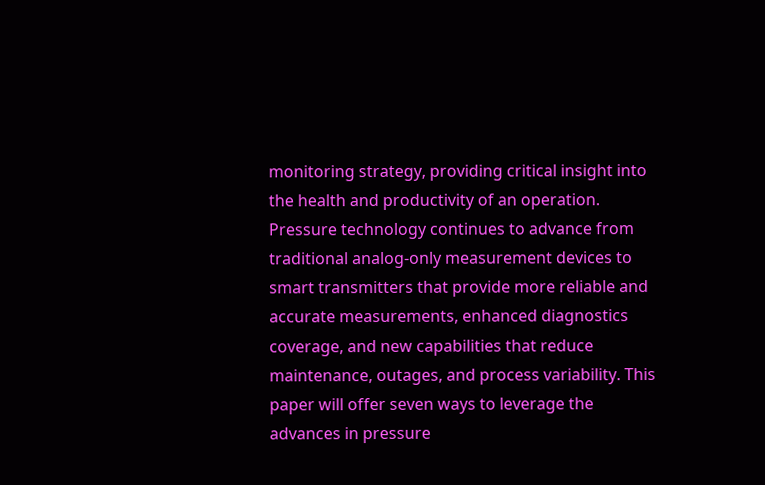monitoring strategy, providing critical insight into the health and productivity of an operation. Pressure technology continues to advance from traditional analog-only measurement devices to smart transmitters that provide more reliable and accurate measurements, enhanced diagnostics coverage, and new capabilities that reduce maintenance, outages, and process variability. This paper will offer seven ways to leverage the advances in pressure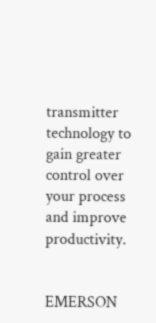transmitter technology to gain greater control over your process and improve productivity.


EMERSON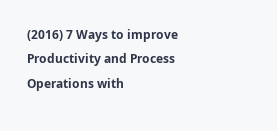(2016) 7 Ways to improve Productivity and Process Operations with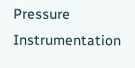Pressure Instrumentation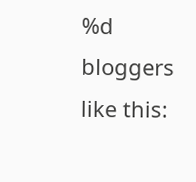%d bloggers like this: